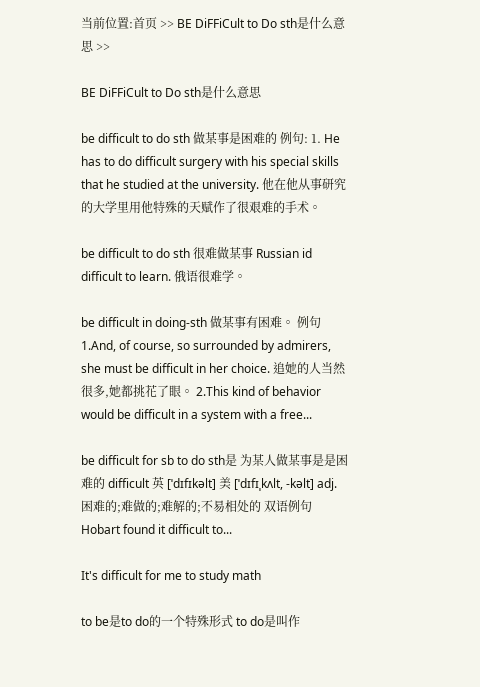当前位置:首页 >> BE DiFFiCult to Do sth是什么意思 >>

BE DiFFiCult to Do sth是什么意思

be difficult to do sth 做某事是困难的 例句: 1. He has to do difficult surgery with his special skills that he studied at the university. 他在他从事研究的大学里用他特殊的天赋作了很艰难的手术。

be difficult to do sth 很难做某事 Russian id difficult to learn. 俄语很难学。

be difficult in doing-sth 做某事有困难。 例句 1.And, of course, so surrounded by admirers, she must be difficult in her choice. 追她的人当然很多,她都挑花了眼。 2.This kind of behavior would be difficult in a system with a free...

be difficult for sb to do sth是 为某人做某事是是困难的 difficult 英 [ˈdɪfɪkəlt] 美 [ˈdɪfɪˌkʌlt, -kəlt] adj. 困难的;难做的;难解的;不易相处的 双语例句 Hobart found it difficult to...

It's difficult for me to study math

to be是to do的一个特殊形式 to do是叫作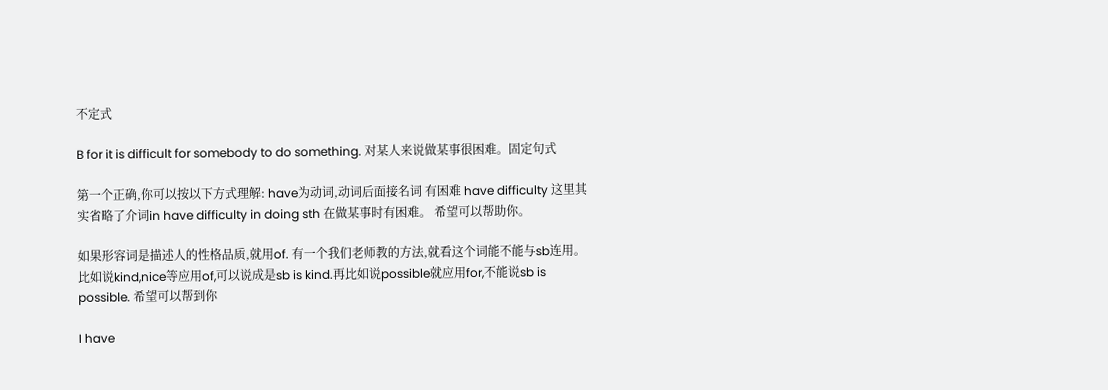不定式

B for it is difficult for somebody to do something. 对某人来说做某事很困难。固定句式

第一个正确,你可以按以下方式理解: have为动词,动词后面接名词 有困难 have difficulty 这里其实省略了介词in have difficulty in doing sth 在做某事时有困难。 希望可以帮助你。

如果形容词是描述人的性格品质,就用of. 有一个我们老师教的方法,就看这个词能不能与sb连用。比如说kind,nice等应用of,可以说成是sb is kind.再比如说possible就应用for,不能说sb is possible. 希望可以帮到你

I have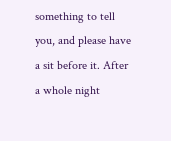something to tell you, and please have a sit before it. After a whole night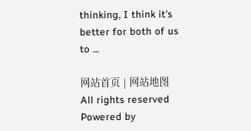thinking, I think it's better for both of us to ...

网站首页 | 网站地图
All rights reserved Powered by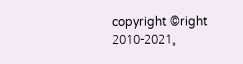copyright ©right 2010-2021。